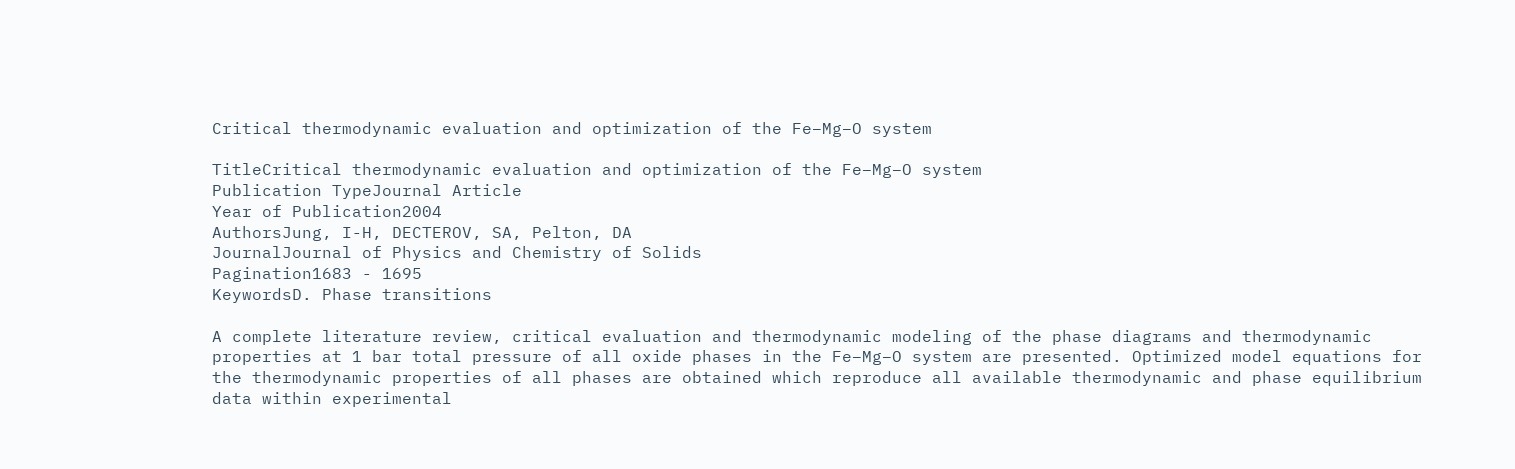Critical thermodynamic evaluation and optimization of the Fe–Mg–O system

TitleCritical thermodynamic evaluation and optimization of the Fe–Mg–O system
Publication TypeJournal Article
Year of Publication2004
AuthorsJung, I-H, DECTEROV, SA, Pelton, DA
JournalJournal of Physics and Chemistry of Solids
Pagination1683 - 1695
KeywordsD. Phase transitions

A complete literature review, critical evaluation and thermodynamic modeling of the phase diagrams and thermodynamic properties at 1 bar total pressure of all oxide phases in the Fe–Mg–O system are presented. Optimized model equations for the thermodynamic properties of all phases are obtained which reproduce all available thermodynamic and phase equilibrium data within experimental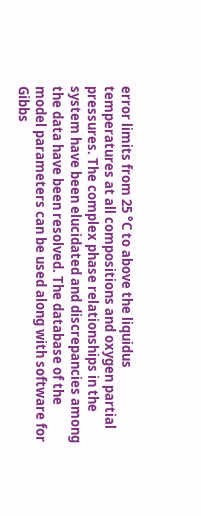error limits from 25 °C to above the liquidus temperatures at all compositions and oxygen partial pressures. The complex phase relationships in the system have been elucidated and discrepancies among the data have been resolved. The database of the model parameters can be used along with software for Gibbs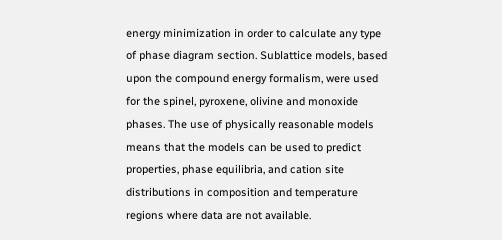energy minimization in order to calculate any type of phase diagram section. Sublattice models, based upon the compound energy formalism, were used for the spinel, pyroxene, olivine and monoxide phases. The use of physically reasonable models means that the models can be used to predict properties, phase equilibria, and cation site distributions in composition and temperature regions where data are not available.